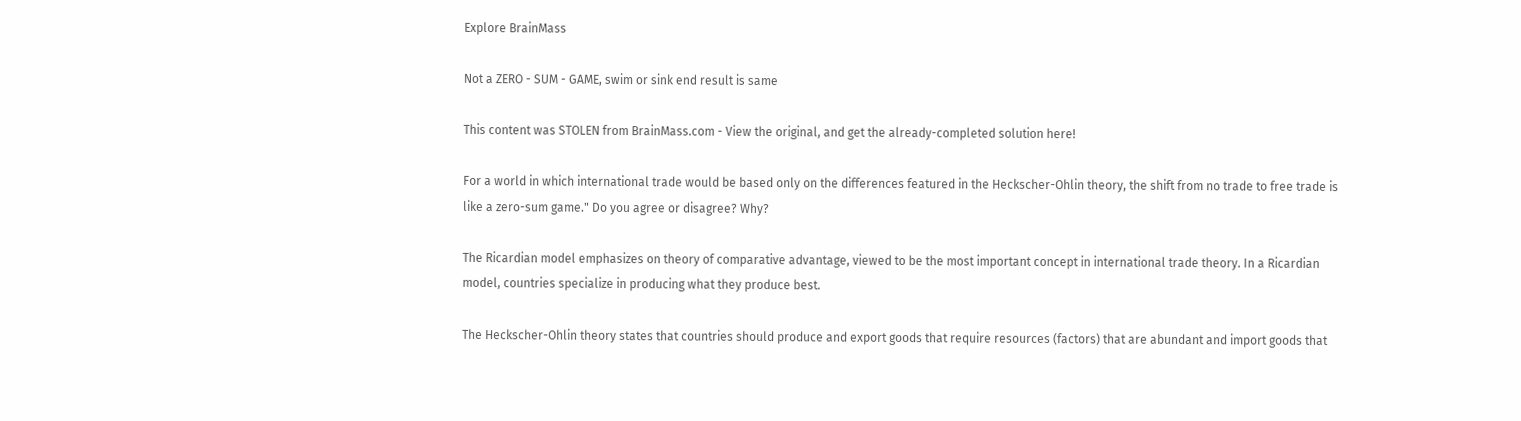Explore BrainMass

Not a ZERO - SUM - GAME, swim or sink end result is same

This content was STOLEN from BrainMass.com - View the original, and get the already-completed solution here!

For a world in which international trade would be based only on the differences featured in the Heckscher-Ohlin theory, the shift from no trade to free trade is like a zero-sum game." Do you agree or disagree? Why?

The Ricardian model emphasizes on theory of comparative advantage, viewed to be the most important concept in international trade theory. In a Ricardian model, countries specialize in producing what they produce best.

The Heckscher-Ohlin theory states that countries should produce and export goods that require resources (factors) that are abundant and import goods that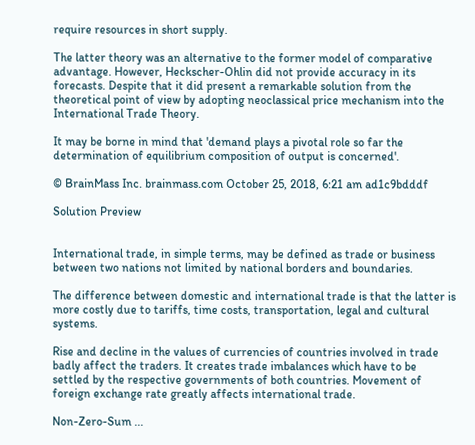require resources in short supply.

The latter theory was an alternative to the former model of comparative advantage. However, Heckscher-Ohlin did not provide accuracy in its forecasts. Despite that it did present a remarkable solution from the theoretical point of view by adopting neoclassical price mechanism into the International Trade Theory.

It may be borne in mind that 'demand plays a pivotal role so far the determination of equilibrium composition of output is concerned'.

© BrainMass Inc. brainmass.com October 25, 2018, 6:21 am ad1c9bdddf

Solution Preview


International trade, in simple terms, may be defined as trade or business between two nations not limited by national borders and boundaries.

The difference between domestic and international trade is that the latter is more costly due to tariffs, time costs, transportation, legal and cultural systems.

Rise and decline in the values of currencies of countries involved in trade badly affect the traders. It creates trade imbalances which have to be settled by the respective governments of both countries. Movement of foreign exchange rate greatly affects international trade.

Non-Zero-Sum ...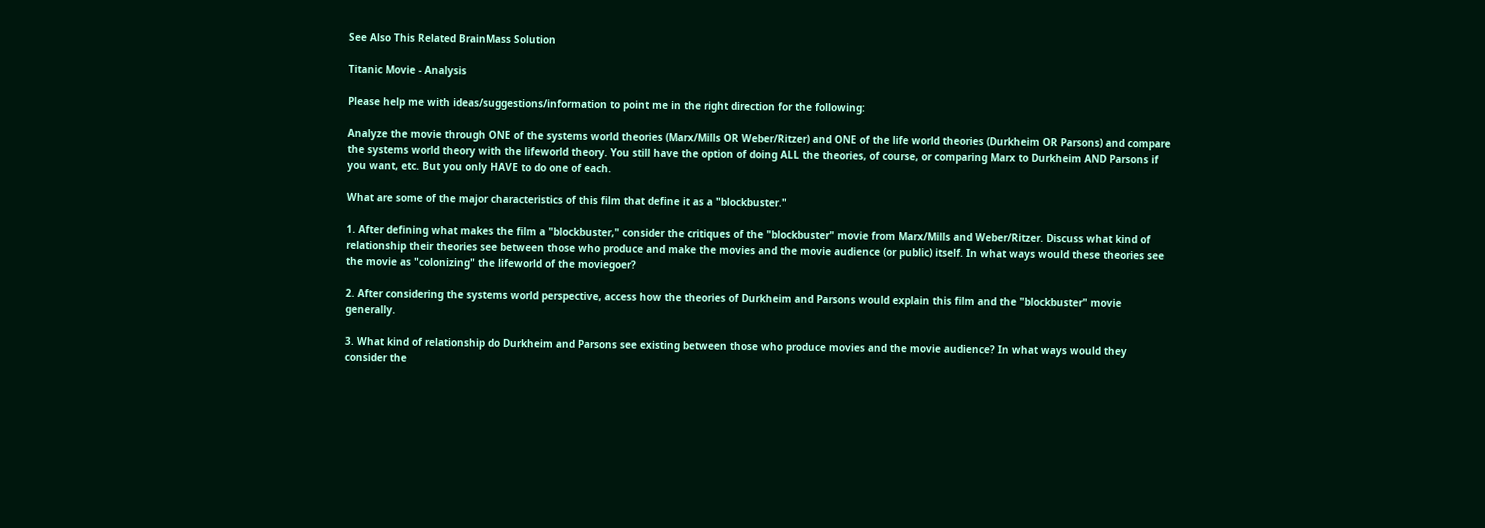See Also This Related BrainMass Solution

Titanic Movie - Analysis

Please help me with ideas/suggestions/information to point me in the right direction for the following:

Analyze the movie through ONE of the systems world theories (Marx/Mills OR Weber/Ritzer) and ONE of the life world theories (Durkheim OR Parsons) and compare the systems world theory with the lifeworld theory. You still have the option of doing ALL the theories, of course, or comparing Marx to Durkheim AND Parsons if you want, etc. But you only HAVE to do one of each.

What are some of the major characteristics of this film that define it as a "blockbuster."

1. After defining what makes the film a "blockbuster," consider the critiques of the "blockbuster" movie from Marx/Mills and Weber/Ritzer. Discuss what kind of relationship their theories see between those who produce and make the movies and the movie audience (or public) itself. In what ways would these theories see the movie as "colonizing" the lifeworld of the moviegoer?

2. After considering the systems world perspective, access how the theories of Durkheim and Parsons would explain this film and the "blockbuster" movie generally.

3. What kind of relationship do Durkheim and Parsons see existing between those who produce movies and the movie audience? In what ways would they consider the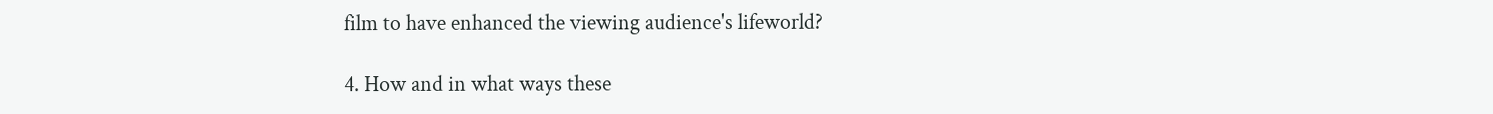film to have enhanced the viewing audience's lifeworld?

4. How and in what ways these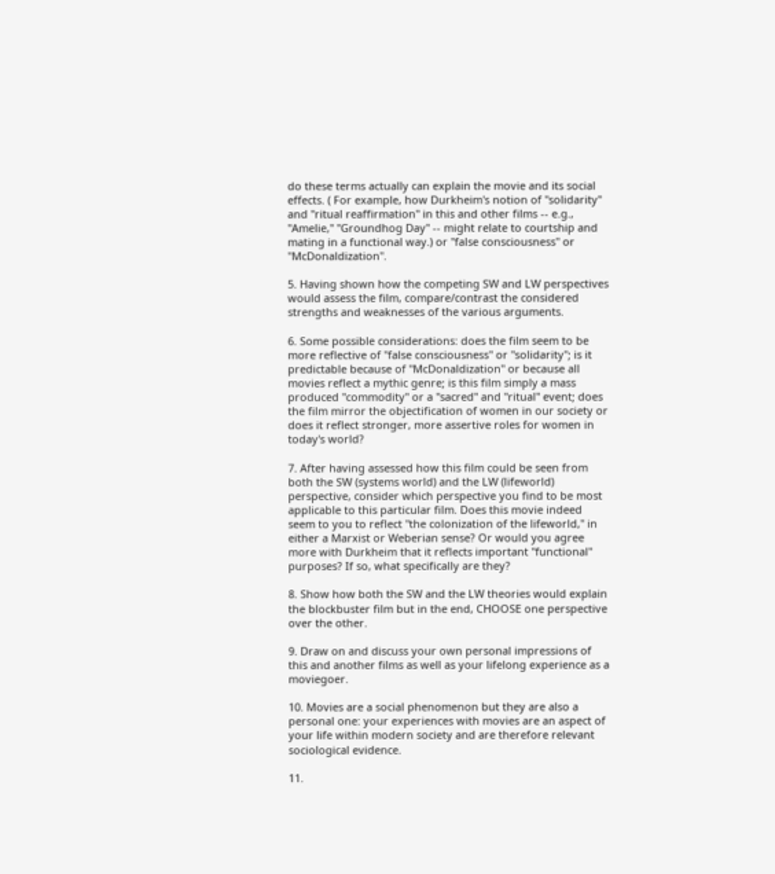do these terms actually can explain the movie and its social effects. ( For example, how Durkheim's notion of "solidarity" and "ritual reaffirmation" in this and other films -- e.g., "Amelie," "Groundhog Day" -- might relate to courtship and mating in a functional way.) or "false consciousness" or "McDonaldization".

5. Having shown how the competing SW and LW perspectives would assess the film, compare/contrast the considered strengths and weaknesses of the various arguments.

6. Some possible considerations: does the film seem to be more reflective of "false consciousness" or "solidarity"; is it predictable because of "McDonaldization" or because all movies reflect a mythic genre; is this film simply a mass produced "commodity" or a "sacred" and "ritual" event; does the film mirror the objectification of women in our society or does it reflect stronger, more assertive roles for women in today's world?

7. After having assessed how this film could be seen from both the SW (systems world) and the LW (lifeworld) perspective, consider which perspective you find to be most applicable to this particular film. Does this movie indeed seem to you to reflect "the colonization of the lifeworld," in either a Marxist or Weberian sense? Or would you agree more with Durkheim that it reflects important "functional" purposes? If so, what specifically are they?

8. Show how both the SW and the LW theories would explain the blockbuster film but in the end, CHOOSE one perspective over the other.

9. Draw on and discuss your own personal impressions of this and another films as well as your lifelong experience as a moviegoer.

10. Movies are a social phenomenon but they are also a personal one: your experiences with movies are an aspect of your life within modern society and are therefore relevant sociological evidence.

11.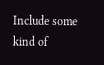Include some kind of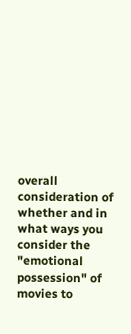overall consideration of whether and in what ways you consider the "emotional possession" of movies to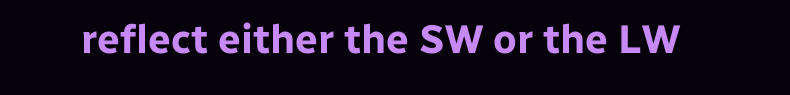reflect either the SW or the LW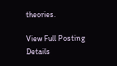theories.

View Full Posting Details